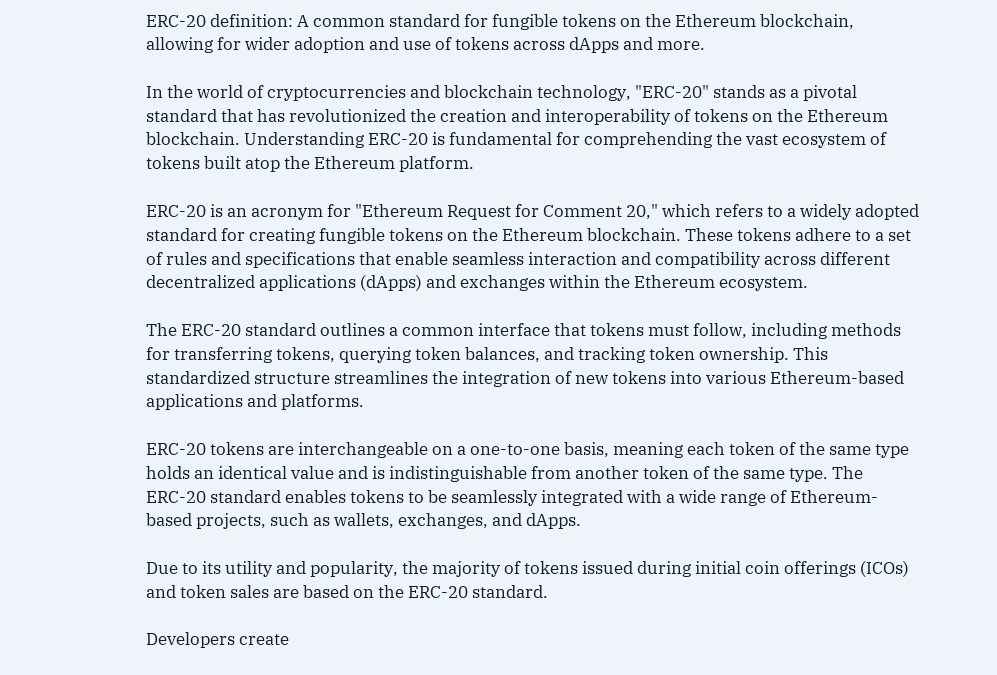ERC-20 definition: A common standard for fungible tokens on the Ethereum blockchain, allowing for wider adoption and use of tokens across dApps and more.

In the world of cryptocurrencies and blockchain technology, "ERC-20" stands as a pivotal standard that has revolutionized the creation and interoperability of tokens on the Ethereum blockchain. Understanding ERC-20 is fundamental for comprehending the vast ecosystem of tokens built atop the Ethereum platform.

ERC-20 is an acronym for "Ethereum Request for Comment 20," which refers to a widely adopted standard for creating fungible tokens on the Ethereum blockchain. These tokens adhere to a set of rules and specifications that enable seamless interaction and compatibility across different decentralized applications (dApps) and exchanges within the Ethereum ecosystem.

The ERC-20 standard outlines a common interface that tokens must follow, including methods for transferring tokens, querying token balances, and tracking token ownership. This standardized structure streamlines the integration of new tokens into various Ethereum-based applications and platforms.

ERC-20 tokens are interchangeable on a one-to-one basis, meaning each token of the same type holds an identical value and is indistinguishable from another token of the same type. The ERC-20 standard enables tokens to be seamlessly integrated with a wide range of Ethereum-based projects, such as wallets, exchanges, and dApps.

Due to its utility and popularity, the majority of tokens issued during initial coin offerings (ICOs) and token sales are based on the ERC-20 standard.

Developers create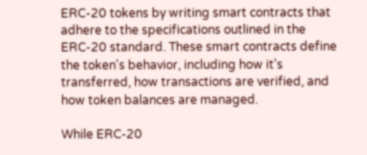ERC-20 tokens by writing smart contracts that adhere to the specifications outlined in the ERC-20 standard. These smart contracts define the token's behavior, including how it's transferred, how transactions are verified, and how token balances are managed.

While ERC-20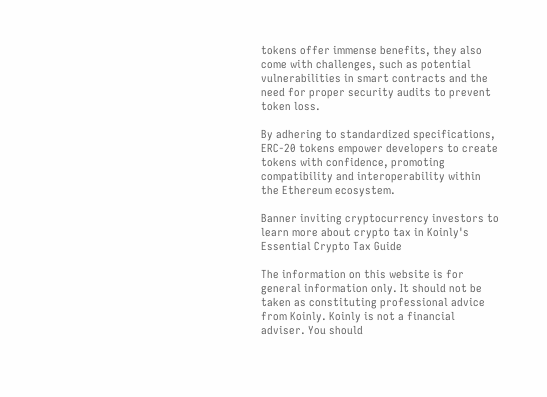tokens offer immense benefits, they also come with challenges, such as potential vulnerabilities in smart contracts and the need for proper security audits to prevent token loss.

By adhering to standardized specifications, ERC-20 tokens empower developers to create tokens with confidence, promoting compatibility and interoperability within the Ethereum ecosystem.

Banner inviting cryptocurrency investors to learn more about crypto tax in Koinly's Essential Crypto Tax Guide

The information on this website is for general information only. It should not be taken as constituting professional advice from Koinly. Koinly is not a financial adviser. You should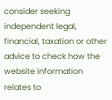consider seeking independent legal, financial, taxation or other advice to check how the website information relates to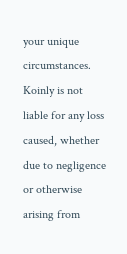your unique circumstances. Koinly is not liable for any loss caused, whether due to negligence or otherwise arising from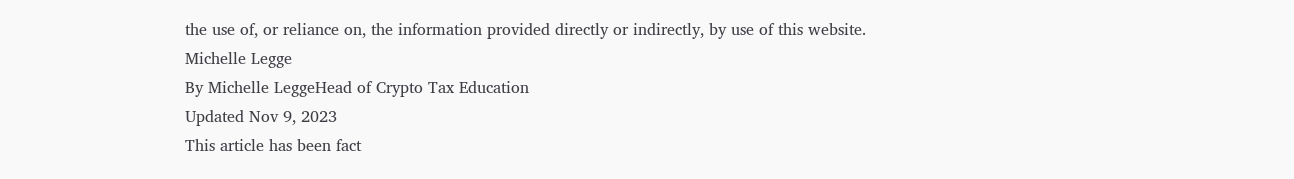the use of, or reliance on, the information provided directly or indirectly, by use of this website.
Michelle Legge
By Michelle LeggeHead of Crypto Tax Education
Updated Nov 9, 2023
This article has been fact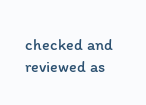checked and reviewed as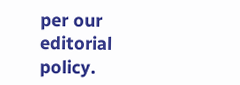per our editorial policy.